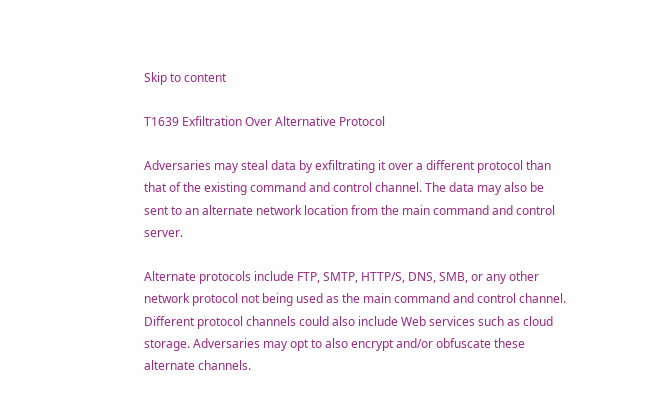Skip to content

T1639 Exfiltration Over Alternative Protocol

Adversaries may steal data by exfiltrating it over a different protocol than that of the existing command and control channel. The data may also be sent to an alternate network location from the main command and control server.

Alternate protocols include FTP, SMTP, HTTP/S, DNS, SMB, or any other network protocol not being used as the main command and control channel. Different protocol channels could also include Web services such as cloud storage. Adversaries may opt to also encrypt and/or obfuscate these alternate channels.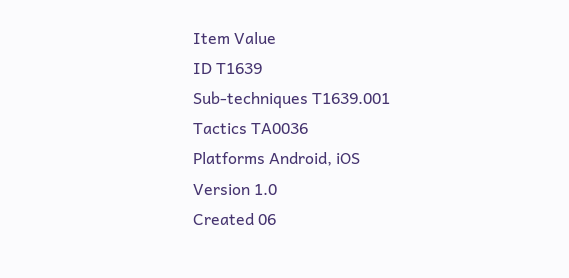Item Value
ID T1639
Sub-techniques T1639.001
Tactics TA0036
Platforms Android, iOS
Version 1.0
Created 06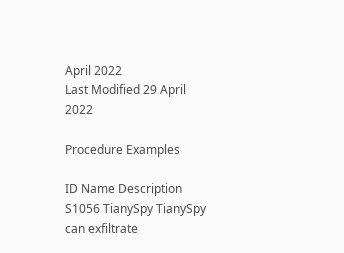April 2022
Last Modified 29 April 2022

Procedure Examples

ID Name Description
S1056 TianySpy TianySpy can exfiltrate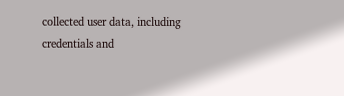collected user data, including credentials and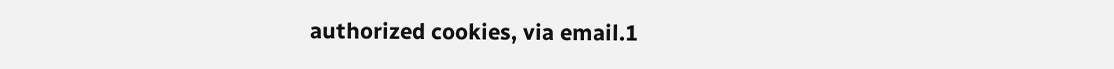authorized cookies, via email.1